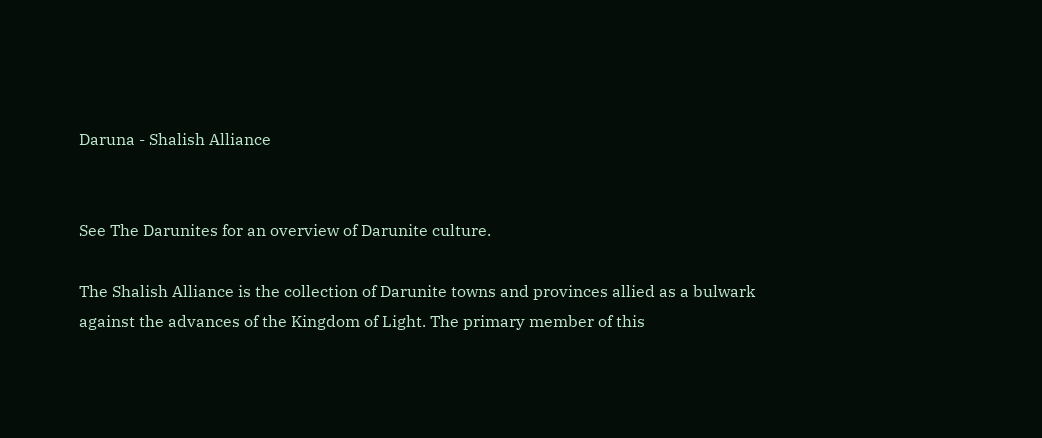Daruna - Shalish Alliance


See The Darunites for an overview of Darunite culture.

The Shalish Alliance is the collection of Darunite towns and provinces allied as a bulwark against the advances of the Kingdom of Light. The primary member of this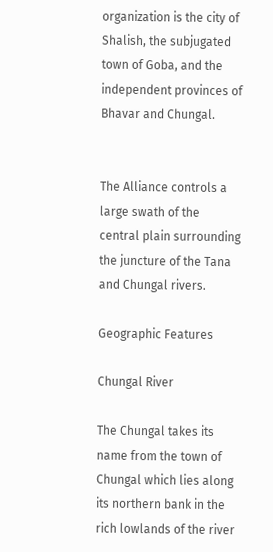organization is the city of Shalish, the subjugated town of Goba, and the independent provinces of Bhavar and Chungal.


The Alliance controls a large swath of the central plain surrounding the juncture of the Tana and Chungal rivers.

Geographic Features

Chungal River

The Chungal takes its name from the town of Chungal which lies along its northern bank in the rich lowlands of the river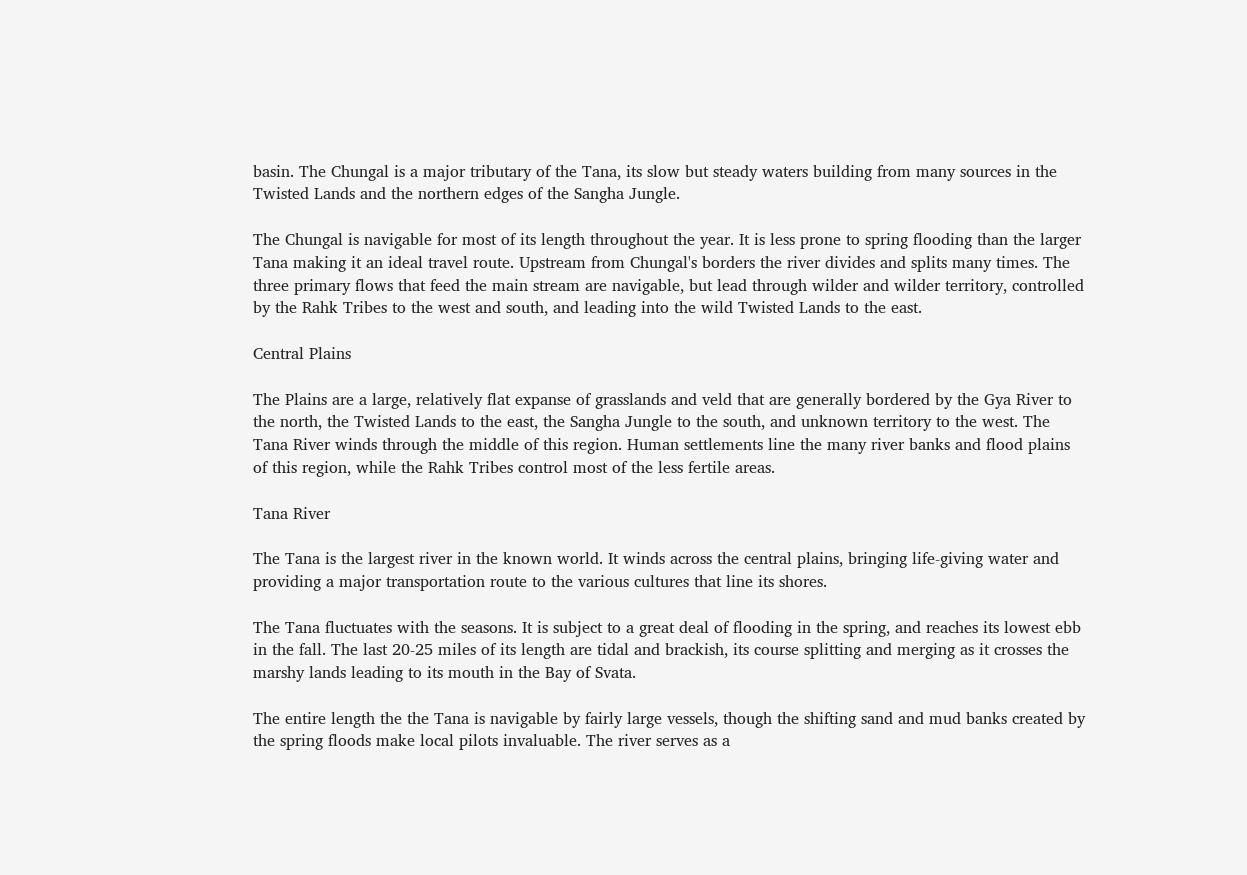basin. The Chungal is a major tributary of the Tana, its slow but steady waters building from many sources in the Twisted Lands and the northern edges of the Sangha Jungle.

The Chungal is navigable for most of its length throughout the year. It is less prone to spring flooding than the larger Tana making it an ideal travel route. Upstream from Chungal's borders the river divides and splits many times. The three primary flows that feed the main stream are navigable, but lead through wilder and wilder territory, controlled by the Rahk Tribes to the west and south, and leading into the wild Twisted Lands to the east.

Central Plains

The Plains are a large, relatively flat expanse of grasslands and veld that are generally bordered by the Gya River to the north, the Twisted Lands to the east, the Sangha Jungle to the south, and unknown territory to the west. The Tana River winds through the middle of this region. Human settlements line the many river banks and flood plains of this region, while the Rahk Tribes control most of the less fertile areas.

Tana River

The Tana is the largest river in the known world. It winds across the central plains, bringing life-giving water and providing a major transportation route to the various cultures that line its shores.

The Tana fluctuates with the seasons. It is subject to a great deal of flooding in the spring, and reaches its lowest ebb in the fall. The last 20-25 miles of its length are tidal and brackish, its course splitting and merging as it crosses the marshy lands leading to its mouth in the Bay of Svata.

The entire length the the Tana is navigable by fairly large vessels, though the shifting sand and mud banks created by the spring floods make local pilots invaluable. The river serves as a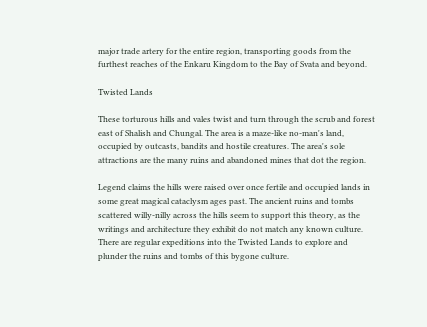major trade artery for the entire region, transporting goods from the furthest reaches of the Enkaru Kingdom to the Bay of Svata and beyond.

Twisted Lands

These torturous hills and vales twist and turn through the scrub and forest east of Shalish and Chungal. The area is a maze-like no-man's land, occupied by outcasts, bandits and hostile creatures. The area's sole attractions are the many ruins and abandoned mines that dot the region.

Legend claims the hills were raised over once fertile and occupied lands in some great magical cataclysm ages past. The ancient ruins and tombs scattered willy-nilly across the hills seem to support this theory, as the writings and architecture they exhibit do not match any known culture. There are regular expeditions into the Twisted Lands to explore and plunder the ruins and tombs of this bygone culture.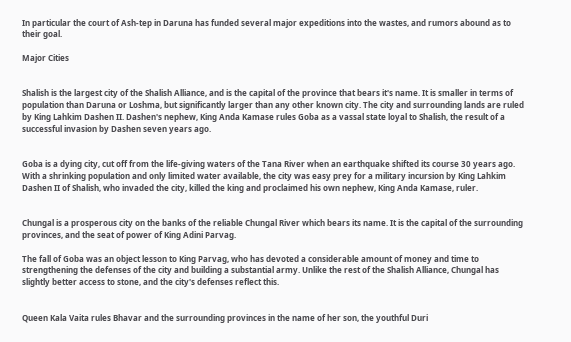In particular the court of Ash-tep in Daruna has funded several major expeditions into the wastes, and rumors abound as to their goal.

Major Cities


Shalish is the largest city of the Shalish Alliance, and is the capital of the province that bears it's name. It is smaller in terms of population than Daruna or Loshma, but significantly larger than any other known city. The city and surrounding lands are ruled by King Lahkim Dashen II. Dashen's nephew, King Anda Kamase rules Goba as a vassal state loyal to Shalish, the result of a successful invasion by Dashen seven years ago.


Goba is a dying city, cut off from the life-giving waters of the Tana River when an earthquake shifted its course 30 years ago. With a shrinking population and only limited water available, the city was easy prey for a military incursion by King Lahkim Dashen II of Shalish, who invaded the city, killed the king and proclaimed his own nephew, King Anda Kamase, ruler.


Chungal is a prosperous city on the banks of the reliable Chungal River which bears its name. It is the capital of the surrounding provinces, and the seat of power of King Adini Parvag.

The fall of Goba was an object lesson to King Parvag, who has devoted a considerable amount of money and time to strengthening the defenses of the city and building a substantial army. Unlike the rest of the Shalish Alliance, Chungal has slightly better access to stone, and the city's defenses reflect this.


Queen Kala Vaita rules Bhavar and the surrounding provinces in the name of her son, the youthful Duri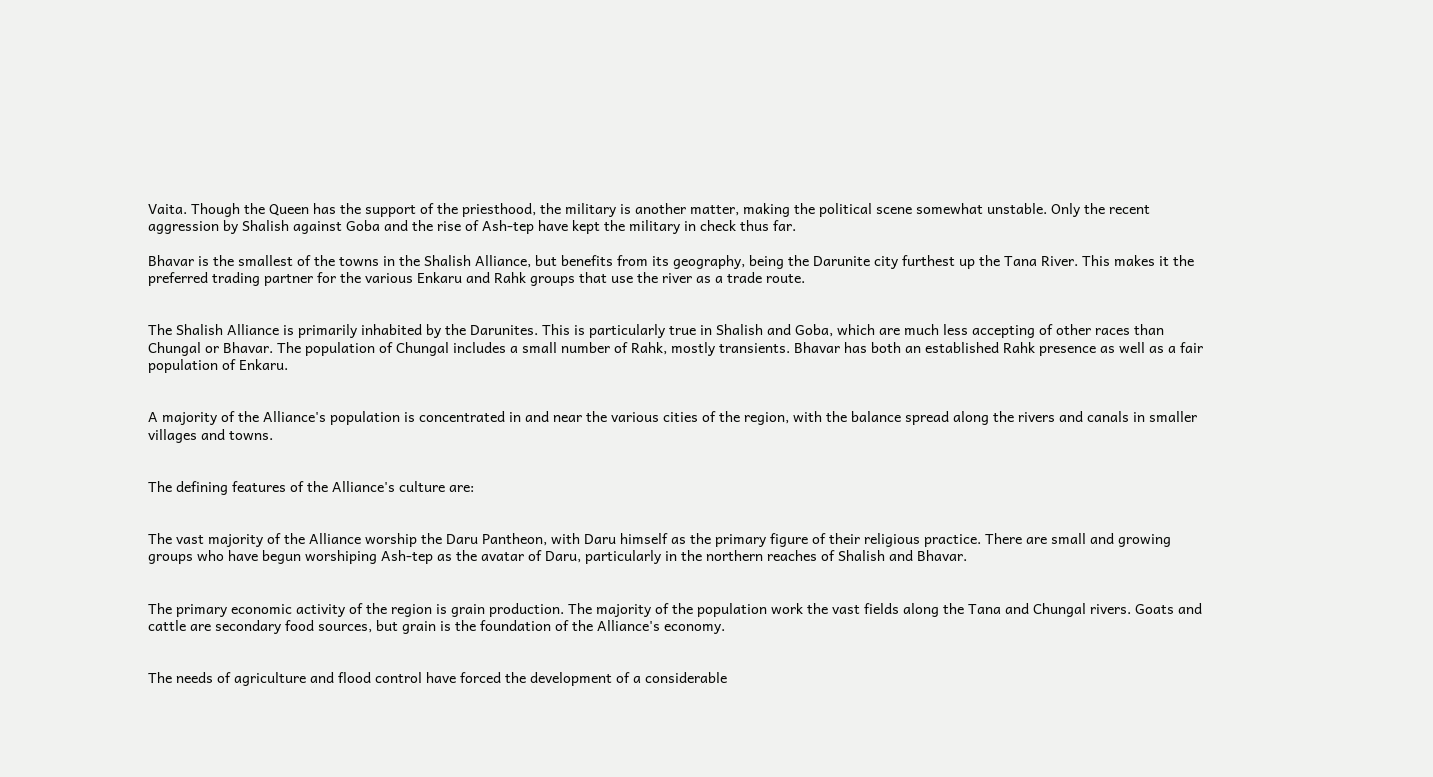Vaita. Though the Queen has the support of the priesthood, the military is another matter, making the political scene somewhat unstable. Only the recent aggression by Shalish against Goba and the rise of Ash-tep have kept the military in check thus far.

Bhavar is the smallest of the towns in the Shalish Alliance, but benefits from its geography, being the Darunite city furthest up the Tana River. This makes it the preferred trading partner for the various Enkaru and Rahk groups that use the river as a trade route.


The Shalish Alliance is primarily inhabited by the Darunites. This is particularly true in Shalish and Goba, which are much less accepting of other races than Chungal or Bhavar. The population of Chungal includes a small number of Rahk, mostly transients. Bhavar has both an established Rahk presence as well as a fair population of Enkaru.


A majority of the Alliance's population is concentrated in and near the various cities of the region, with the balance spread along the rivers and canals in smaller villages and towns.


The defining features of the Alliance's culture are:


The vast majority of the Alliance worship the Daru Pantheon, with Daru himself as the primary figure of their religious practice. There are small and growing groups who have begun worshiping Ash-tep as the avatar of Daru, particularly in the northern reaches of Shalish and Bhavar.


The primary economic activity of the region is grain production. The majority of the population work the vast fields along the Tana and Chungal rivers. Goats and cattle are secondary food sources, but grain is the foundation of the Alliance's economy.


The needs of agriculture and flood control have forced the development of a considerable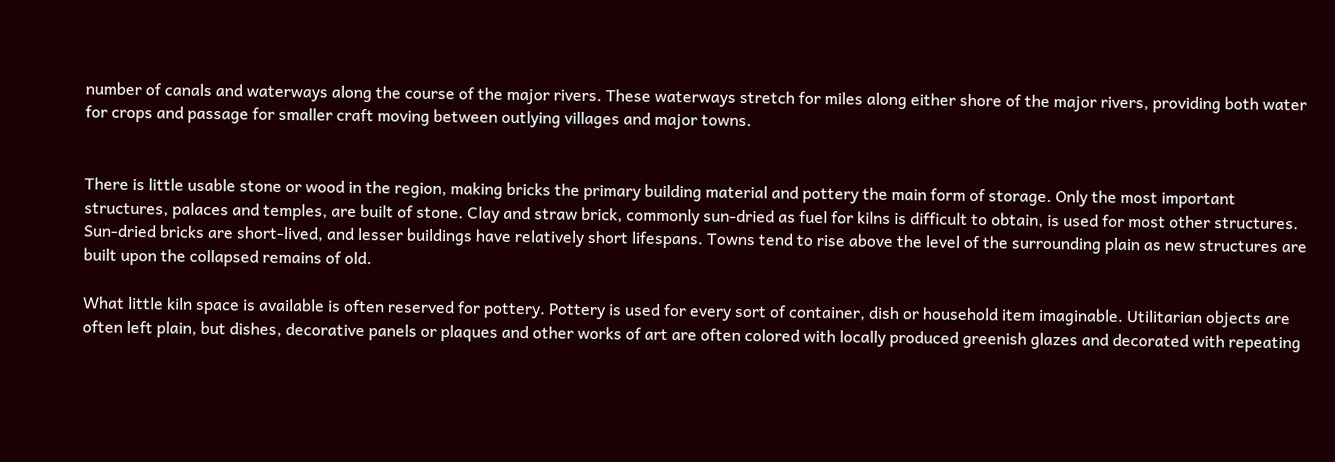number of canals and waterways along the course of the major rivers. These waterways stretch for miles along either shore of the major rivers, providing both water for crops and passage for smaller craft moving between outlying villages and major towns.


There is little usable stone or wood in the region, making bricks the primary building material and pottery the main form of storage. Only the most important structures, palaces and temples, are built of stone. Clay and straw brick, commonly sun-dried as fuel for kilns is difficult to obtain, is used for most other structures. Sun-dried bricks are short-lived, and lesser buildings have relatively short lifespans. Towns tend to rise above the level of the surrounding plain as new structures are built upon the collapsed remains of old.

What little kiln space is available is often reserved for pottery. Pottery is used for every sort of container, dish or household item imaginable. Utilitarian objects are often left plain, but dishes, decorative panels or plaques and other works of art are often colored with locally produced greenish glazes and decorated with repeating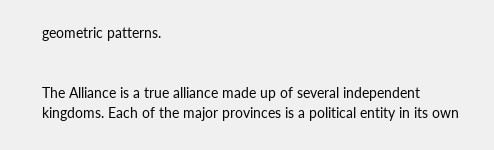geometric patterns.


The Alliance is a true alliance made up of several independent kingdoms. Each of the major provinces is a political entity in its own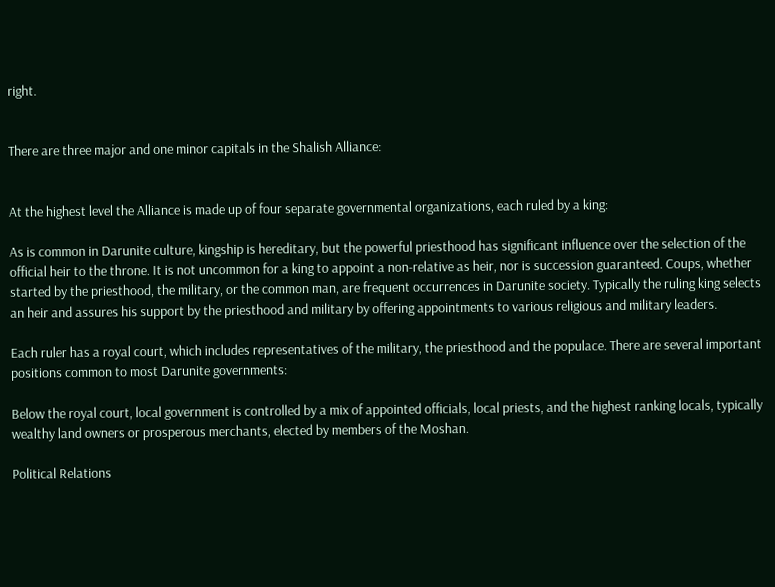right.


There are three major and one minor capitals in the Shalish Alliance:


At the highest level the Alliance is made up of four separate governmental organizations, each ruled by a king:

As is common in Darunite culture, kingship is hereditary, but the powerful priesthood has significant influence over the selection of the official heir to the throne. It is not uncommon for a king to appoint a non-relative as heir, nor is succession guaranteed. Coups, whether started by the priesthood, the military, or the common man, are frequent occurrences in Darunite society. Typically the ruling king selects an heir and assures his support by the priesthood and military by offering appointments to various religious and military leaders.

Each ruler has a royal court, which includes representatives of the military, the priesthood and the populace. There are several important positions common to most Darunite governments:

Below the royal court, local government is controlled by a mix of appointed officials, local priests, and the highest ranking locals, typically wealthy land owners or prosperous merchants, elected by members of the Moshan.

Political Relations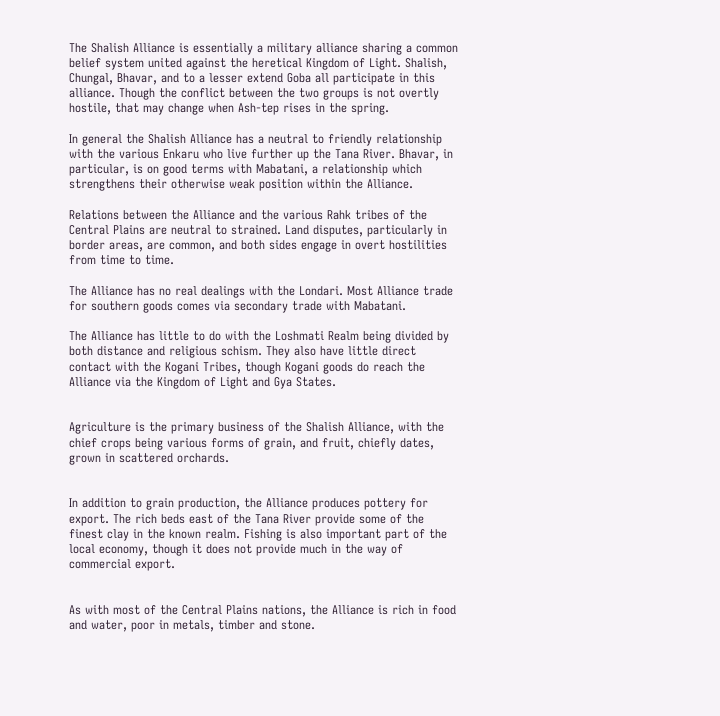The Shalish Alliance is essentially a military alliance sharing a common belief system united against the heretical Kingdom of Light. Shalish, Chungal, Bhavar, and to a lesser extend Goba all participate in this alliance. Though the conflict between the two groups is not overtly hostile, that may change when Ash-tep rises in the spring.

In general the Shalish Alliance has a neutral to friendly relationship with the various Enkaru who live further up the Tana River. Bhavar, in particular, is on good terms with Mabatani, a relationship which strengthens their otherwise weak position within the Alliance.

Relations between the Alliance and the various Rahk tribes of the Central Plains are neutral to strained. Land disputes, particularly in border areas, are common, and both sides engage in overt hostilities from time to time.

The Alliance has no real dealings with the Londari. Most Alliance trade for southern goods comes via secondary trade with Mabatani.

The Alliance has little to do with the Loshmati Realm being divided by both distance and religious schism. They also have little direct contact with the Kogani Tribes, though Kogani goods do reach the Alliance via the Kingdom of Light and Gya States.


Agriculture is the primary business of the Shalish Alliance, with the chief crops being various forms of grain, and fruit, chiefly dates, grown in scattered orchards.


In addition to grain production, the Alliance produces pottery for export. The rich beds east of the Tana River provide some of the finest clay in the known realm. Fishing is also important part of the local economy, though it does not provide much in the way of commercial export.


As with most of the Central Plains nations, the Alliance is rich in food and water, poor in metals, timber and stone.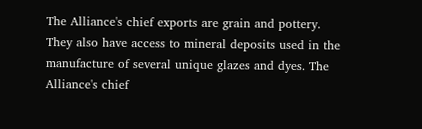The Alliance's chief exports are grain and pottery. They also have access to mineral deposits used in the manufacture of several unique glazes and dyes. The Alliance's chief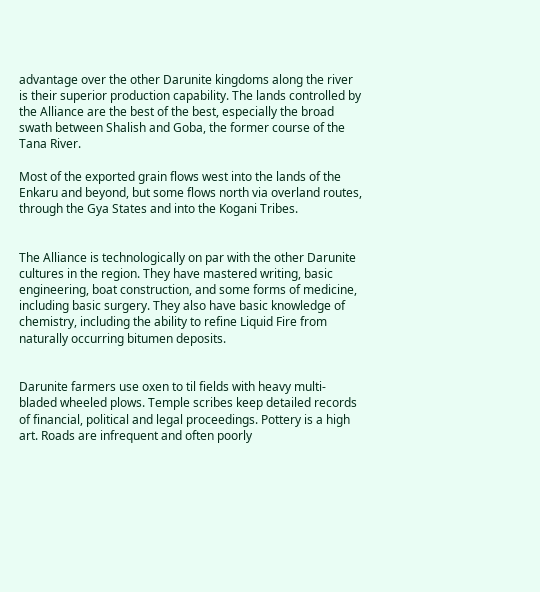advantage over the other Darunite kingdoms along the river is their superior production capability. The lands controlled by the Alliance are the best of the best, especially the broad swath between Shalish and Goba, the former course of the Tana River.

Most of the exported grain flows west into the lands of the Enkaru and beyond, but some flows north via overland routes, through the Gya States and into the Kogani Tribes.


The Alliance is technologically on par with the other Darunite cultures in the region. They have mastered writing, basic engineering, boat construction, and some forms of medicine, including basic surgery. They also have basic knowledge of chemistry, including the ability to refine Liquid Fire from naturally occurring bitumen deposits.


Darunite farmers use oxen to til fields with heavy multi-bladed wheeled plows. Temple scribes keep detailed records of financial, political and legal proceedings. Pottery is a high art. Roads are infrequent and often poorly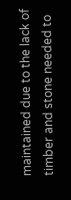maintained due to the lack of timber and stone needed to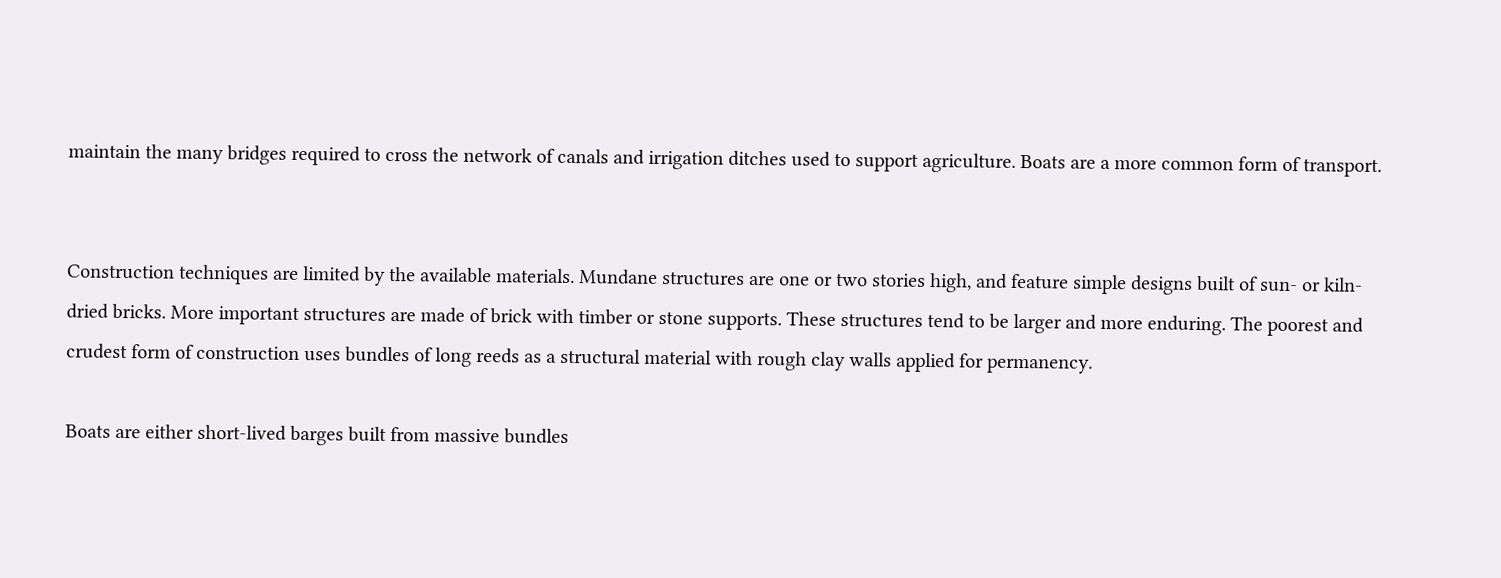maintain the many bridges required to cross the network of canals and irrigation ditches used to support agriculture. Boats are a more common form of transport.


Construction techniques are limited by the available materials. Mundane structures are one or two stories high, and feature simple designs built of sun- or kiln-dried bricks. More important structures are made of brick with timber or stone supports. These structures tend to be larger and more enduring. The poorest and crudest form of construction uses bundles of long reeds as a structural material with rough clay walls applied for permanency.

Boats are either short-lived barges built from massive bundles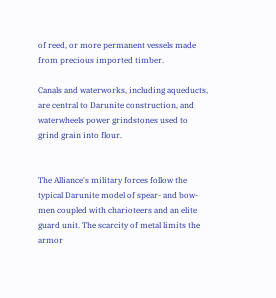of reed, or more permanent vessels made from precious imported timber.

Canals and waterworks, including aqueducts, are central to Darunite construction, and waterwheels power grindstones used to grind grain into flour.


The Alliance's military forces follow the typical Darunite model of spear- and bow-men coupled with charioteers and an elite guard unit. The scarcity of metal limits the armor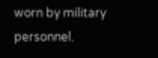worn by military personnel.